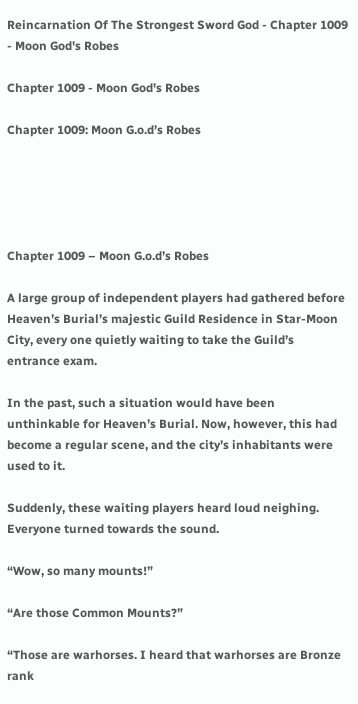Reincarnation Of The Strongest Sword God - Chapter 1009 - Moon God's Robes

Chapter 1009 - Moon God's Robes

Chapter 1009: Moon G.o.d’s Robes





Chapter 1009 – Moon G.o.d’s Robes

A large group of independent players had gathered before Heaven’s Burial’s majestic Guild Residence in Star-Moon City, every one quietly waiting to take the Guild’s entrance exam.

In the past, such a situation would have been unthinkable for Heaven’s Burial. Now, however, this had become a regular scene, and the city’s inhabitants were used to it.

Suddenly, these waiting players heard loud neighing. Everyone turned towards the sound.

“Wow, so many mounts!”

“Are those Common Mounts?”

“Those are warhorses. I heard that warhorses are Bronze rank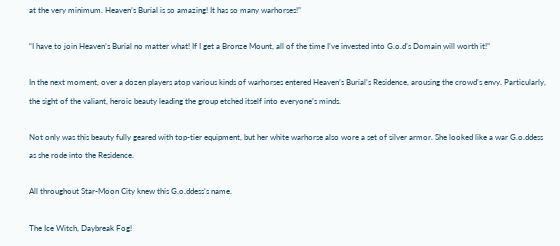at the very minimum. Heaven’s Burial is so amazing! It has so many warhorses!”

“I have to join Heaven’s Burial no matter what! If I get a Bronze Mount, all of the time I’ve invested into G.o.d’s Domain will worth it!”

In the next moment, over a dozen players atop various kinds of warhorses entered Heaven’s Burial’s Residence, arousing the crowd’s envy. Particularly, the sight of the valiant, heroic beauty leading the group etched itself into everyone’s minds.

Not only was this beauty fully geared with top-tier equipment, but her white warhorse also wore a set of silver armor. She looked like a war G.o.ddess as she rode into the Residence.

All throughout Star-Moon City knew this G.o.ddess’s name.

The Ice Witch, Daybreak Fog!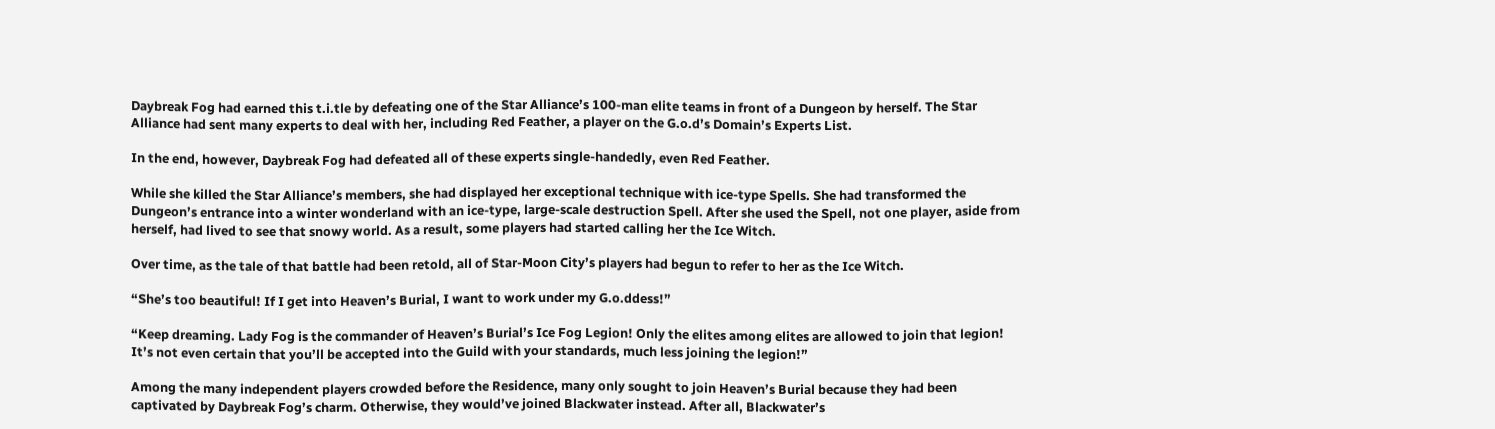Daybreak Fog had earned this t.i.tle by defeating one of the Star Alliance’s 100-man elite teams in front of a Dungeon by herself. The Star Alliance had sent many experts to deal with her, including Red Feather, a player on the G.o.d’s Domain’s Experts List.

In the end, however, Daybreak Fog had defeated all of these experts single-handedly, even Red Feather.

While she killed the Star Alliance’s members, she had displayed her exceptional technique with ice-type Spells. She had transformed the Dungeon’s entrance into a winter wonderland with an ice-type, large-scale destruction Spell. After she used the Spell, not one player, aside from herself, had lived to see that snowy world. As a result, some players had started calling her the Ice Witch.

Over time, as the tale of that battle had been retold, all of Star-Moon City’s players had begun to refer to her as the Ice Witch.

“She’s too beautiful! If I get into Heaven’s Burial, I want to work under my G.o.ddess!”

“Keep dreaming. Lady Fog is the commander of Heaven’s Burial’s Ice Fog Legion! Only the elites among elites are allowed to join that legion! It’s not even certain that you’ll be accepted into the Guild with your standards, much less joining the legion!”

Among the many independent players crowded before the Residence, many only sought to join Heaven’s Burial because they had been captivated by Daybreak Fog’s charm. Otherwise, they would’ve joined Blackwater instead. After all, Blackwater’s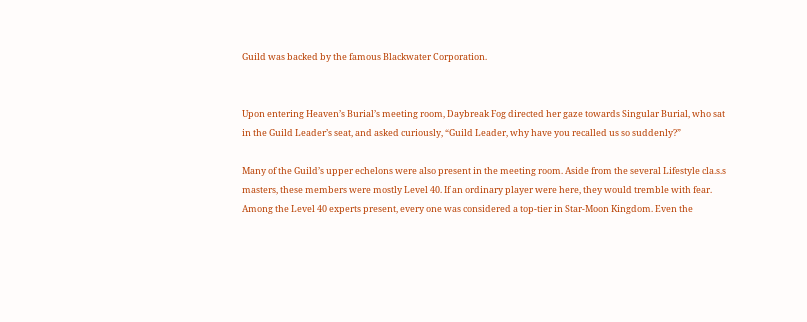Guild was backed by the famous Blackwater Corporation.


Upon entering Heaven’s Burial’s meeting room, Daybreak Fog directed her gaze towards Singular Burial, who sat in the Guild Leader’s seat, and asked curiously, “Guild Leader, why have you recalled us so suddenly?”

Many of the Guild’s upper echelons were also present in the meeting room. Aside from the several Lifestyle cla.s.s masters, these members were mostly Level 40. If an ordinary player were here, they would tremble with fear. Among the Level 40 experts present, every one was considered a top-tier in Star-Moon Kingdom. Even the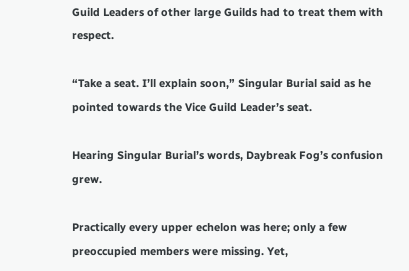Guild Leaders of other large Guilds had to treat them with respect.

“Take a seat. I’ll explain soon,” Singular Burial said as he pointed towards the Vice Guild Leader’s seat.

Hearing Singular Burial’s words, Daybreak Fog’s confusion grew.

Practically every upper echelon was here; only a few preoccupied members were missing. Yet,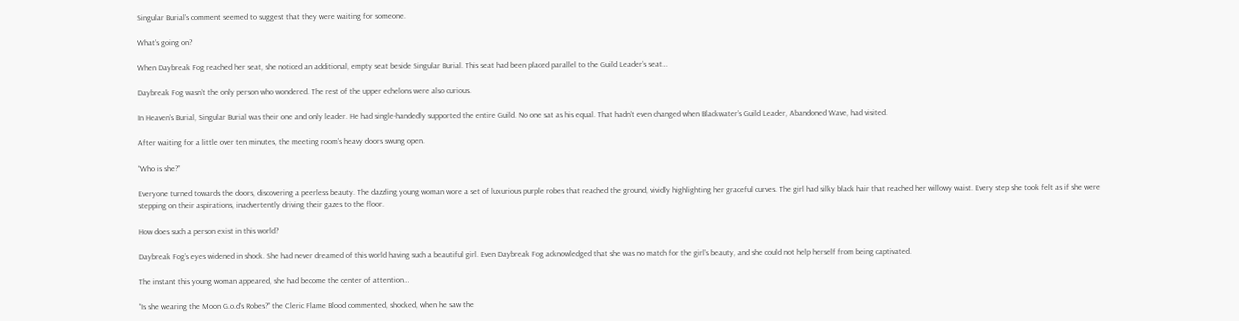Singular Burial’s comment seemed to suggest that they were waiting for someone.

What’s going on?

When Daybreak Fog reached her seat, she noticed an additional, empty seat beside Singular Burial. This seat had been placed parallel to the Guild Leader’s seat…

Daybreak Fog wasn’t the only person who wondered. The rest of the upper echelons were also curious.

In Heaven’s Burial, Singular Burial was their one and only leader. He had single-handedly supported the entire Guild. No one sat as his equal. That hadn’t even changed when Blackwater’s Guild Leader, Abandoned Wave, had visited.

After waiting for a little over ten minutes, the meeting room’s heavy doors swung open.

“Who is she?”

Everyone turned towards the doors, discovering a peerless beauty. The dazzling young woman wore a set of luxurious purple robes that reached the ground, vividly highlighting her graceful curves. The girl had silky black hair that reached her willowy waist. Every step she took felt as if she were stepping on their aspirations, inadvertently driving their gazes to the floor.

How does such a person exist in this world?

Daybreak Fog’s eyes widened in shock. She had never dreamed of this world having such a beautiful girl. Even Daybreak Fog acknowledged that she was no match for the girl’s beauty, and she could not help herself from being captivated.

The instant this young woman appeared, she had become the center of attention…

“Is she wearing the Moon G.o.d’s Robes?” the Cleric Flame Blood commented, shocked, when he saw the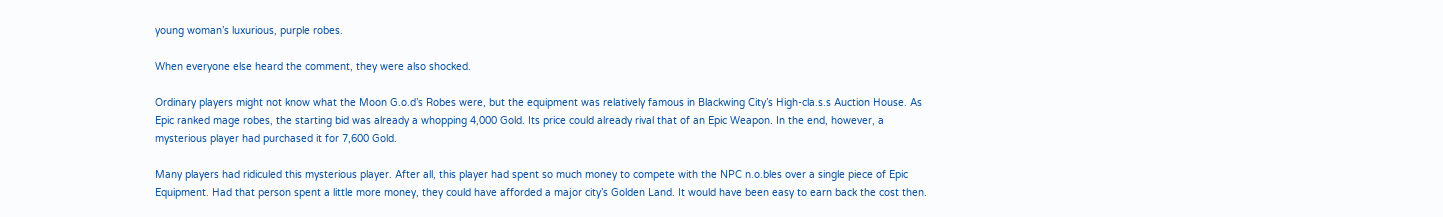young woman’s luxurious, purple robes.

When everyone else heard the comment, they were also shocked.

Ordinary players might not know what the Moon G.o.d’s Robes were, but the equipment was relatively famous in Blackwing City’s High-cla.s.s Auction House. As Epic ranked mage robes, the starting bid was already a whopping 4,000 Gold. Its price could already rival that of an Epic Weapon. In the end, however, a mysterious player had purchased it for 7,600 Gold.

Many players had ridiculed this mysterious player. After all, this player had spent so much money to compete with the NPC n.o.bles over a single piece of Epic Equipment. Had that person spent a little more money, they could have afforded a major city’s Golden Land. It would have been easy to earn back the cost then.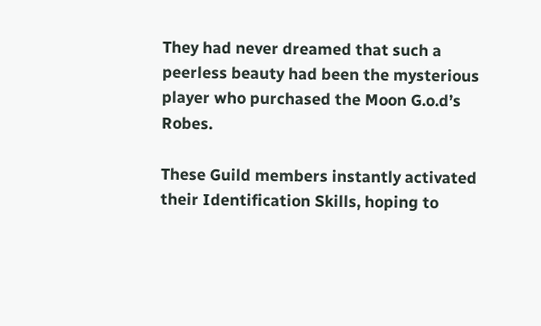They had never dreamed that such a peerless beauty had been the mysterious player who purchased the Moon G.o.d’s Robes.

These Guild members instantly activated their Identification Skills, hoping to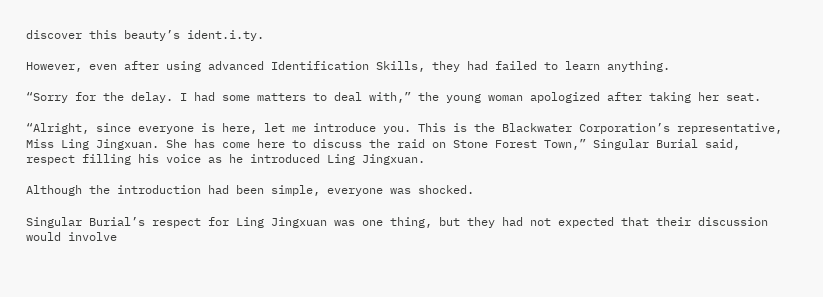discover this beauty’s ident.i.ty.

However, even after using advanced Identification Skills, they had failed to learn anything.

“Sorry for the delay. I had some matters to deal with,” the young woman apologized after taking her seat.

“Alright, since everyone is here, let me introduce you. This is the Blackwater Corporation’s representative, Miss Ling Jingxuan. She has come here to discuss the raid on Stone Forest Town,” Singular Burial said, respect filling his voice as he introduced Ling Jingxuan.

Although the introduction had been simple, everyone was shocked.

Singular Burial’s respect for Ling Jingxuan was one thing, but they had not expected that their discussion would involve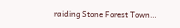raiding Stone Forest Town…